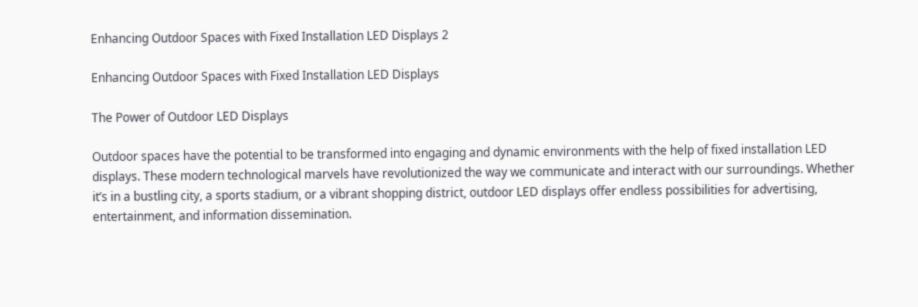Enhancing Outdoor Spaces with Fixed Installation LED Displays 2

Enhancing Outdoor Spaces with Fixed Installation LED Displays

The Power of Outdoor LED Displays

Outdoor spaces have the potential to be transformed into engaging and dynamic environments with the help of fixed installation LED displays. These modern technological marvels have revolutionized the way we communicate and interact with our surroundings. Whether it’s in a bustling city, a sports stadium, or a vibrant shopping district, outdoor LED displays offer endless possibilities for advertising, entertainment, and information dissemination.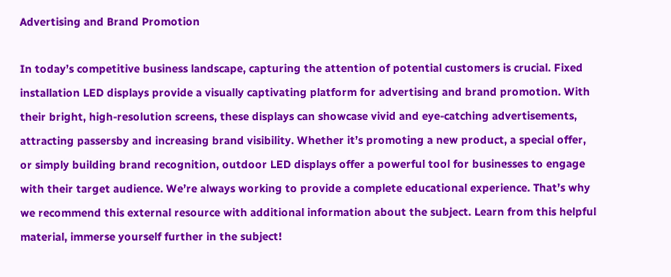Advertising and Brand Promotion

In today’s competitive business landscape, capturing the attention of potential customers is crucial. Fixed installation LED displays provide a visually captivating platform for advertising and brand promotion. With their bright, high-resolution screens, these displays can showcase vivid and eye-catching advertisements, attracting passersby and increasing brand visibility. Whether it’s promoting a new product, a special offer, or simply building brand recognition, outdoor LED displays offer a powerful tool for businesses to engage with their target audience. We’re always working to provide a complete educational experience. That’s why we recommend this external resource with additional information about the subject. Learn from this helpful material, immerse yourself further in the subject!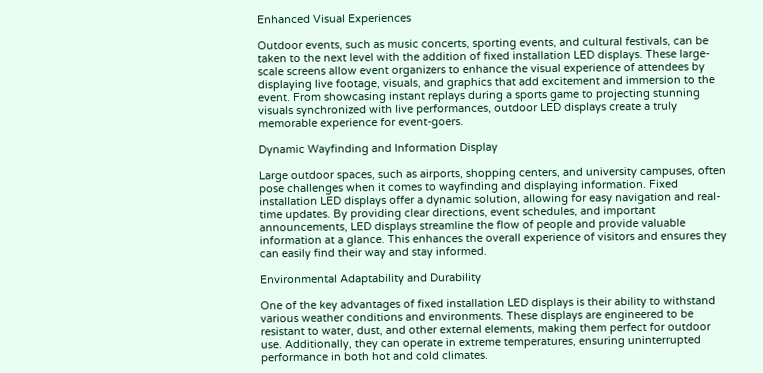Enhanced Visual Experiences

Outdoor events, such as music concerts, sporting events, and cultural festivals, can be taken to the next level with the addition of fixed installation LED displays. These large-scale screens allow event organizers to enhance the visual experience of attendees by displaying live footage, visuals, and graphics that add excitement and immersion to the event. From showcasing instant replays during a sports game to projecting stunning visuals synchronized with live performances, outdoor LED displays create a truly memorable experience for event-goers.

Dynamic Wayfinding and Information Display

Large outdoor spaces, such as airports, shopping centers, and university campuses, often pose challenges when it comes to wayfinding and displaying information. Fixed installation LED displays offer a dynamic solution, allowing for easy navigation and real-time updates. By providing clear directions, event schedules, and important announcements, LED displays streamline the flow of people and provide valuable information at a glance. This enhances the overall experience of visitors and ensures they can easily find their way and stay informed.

Environmental Adaptability and Durability

One of the key advantages of fixed installation LED displays is their ability to withstand various weather conditions and environments. These displays are engineered to be resistant to water, dust, and other external elements, making them perfect for outdoor use. Additionally, they can operate in extreme temperatures, ensuring uninterrupted performance in both hot and cold climates.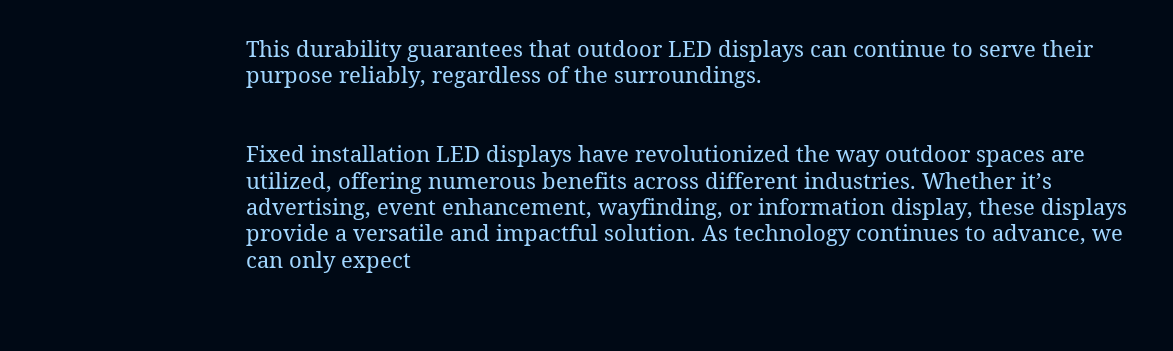This durability guarantees that outdoor LED displays can continue to serve their purpose reliably, regardless of the surroundings.


Fixed installation LED displays have revolutionized the way outdoor spaces are utilized, offering numerous benefits across different industries. Whether it’s advertising, event enhancement, wayfinding, or information display, these displays provide a versatile and impactful solution. As technology continues to advance, we can only expect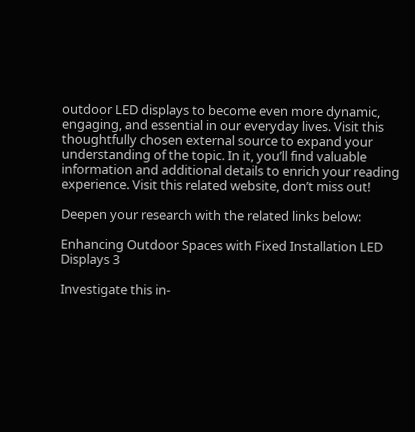outdoor LED displays to become even more dynamic, engaging, and essential in our everyday lives. Visit this thoughtfully chosen external source to expand your understanding of the topic. In it, you’ll find valuable information and additional details to enrich your reading experience. Visit this related website, don’t miss out!

Deepen your research with the related links below:

Enhancing Outdoor Spaces with Fixed Installation LED Displays 3

Investigate this in-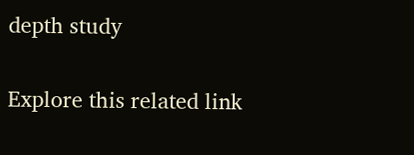depth study

Explore this related link